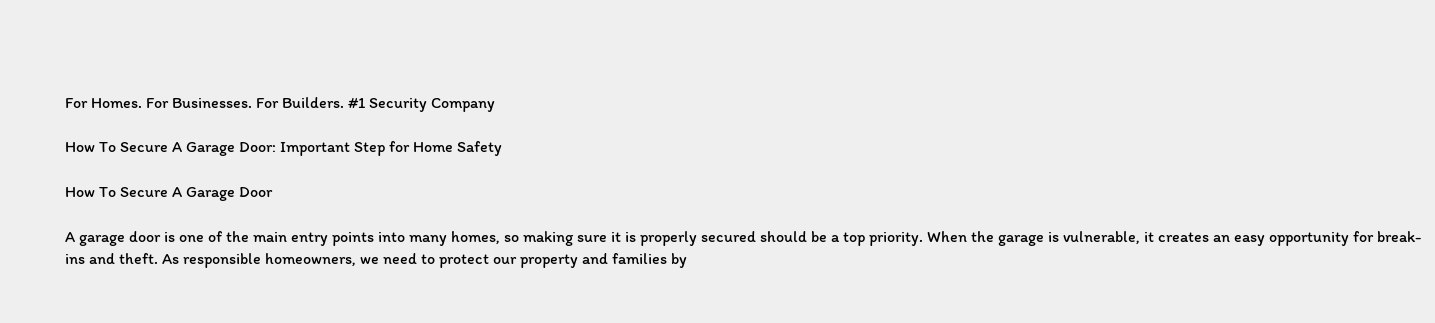For Homes. For Businesses. For Builders. #1 Security Company

How To Secure A Garage Door: Important Step for Home Safety

How To Secure A Garage Door

A garage door is one of the main entry points into many homes, so making sure it is properly secured should be a top priority. When the garage is vulnerable, it creates an easy opportunity for break-ins and theft. As responsible homeowners, we need to protect our property and families by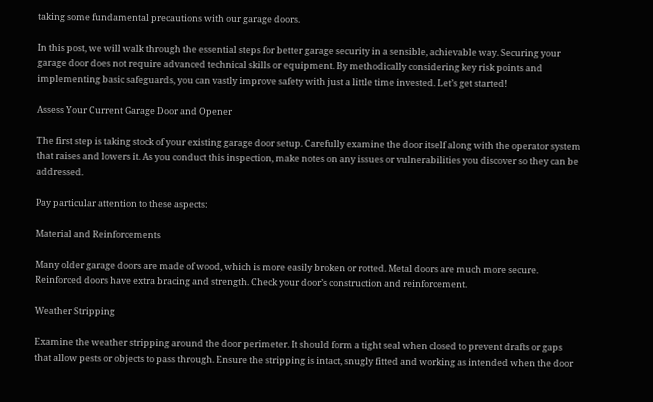taking some fundamental precautions with our garage doors.

In this post, we will walk through the essential steps for better garage security in a sensible, achievable way. Securing your garage door does not require advanced technical skills or equipment. By methodically considering key risk points and implementing basic safeguards, you can vastly improve safety with just a little time invested. Let’s get started!

Assess Your Current Garage Door and Opener

The first step is taking stock of your existing garage door setup. Carefully examine the door itself along with the operator system that raises and lowers it. As you conduct this inspection, make notes on any issues or vulnerabilities you discover so they can be addressed.

Pay particular attention to these aspects:

Material and Reinforcements

Many older garage doors are made of wood, which is more easily broken or rotted. Metal doors are much more secure. Reinforced doors have extra bracing and strength. Check your door’s construction and reinforcement.

Weather Stripping

Examine the weather stripping around the door perimeter. It should form a tight seal when closed to prevent drafts or gaps that allow pests or objects to pass through. Ensure the stripping is intact, snugly fitted and working as intended when the door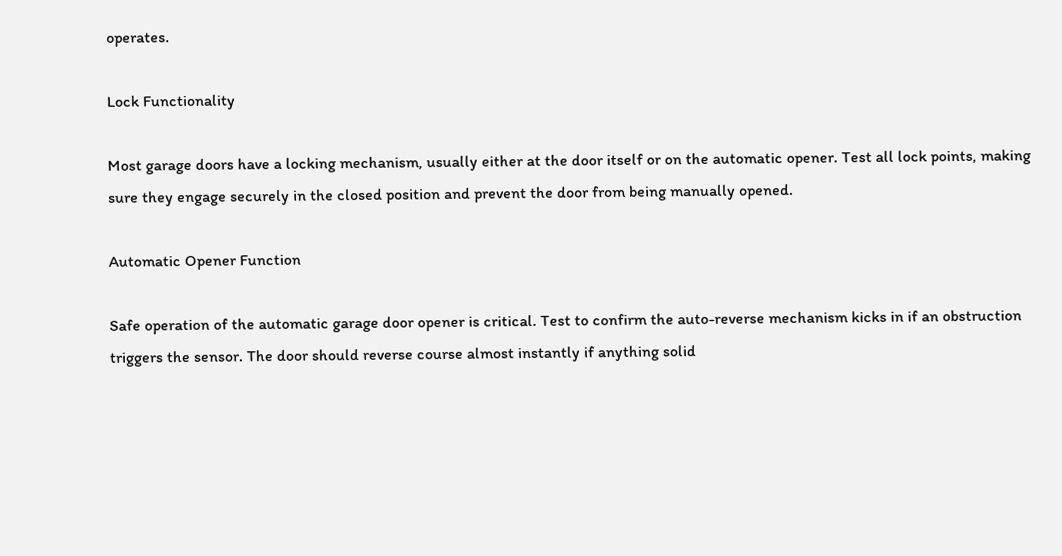operates.

Lock Functionality

Most garage doors have a locking mechanism, usually either at the door itself or on the automatic opener. Test all lock points, making sure they engage securely in the closed position and prevent the door from being manually opened.

Automatic Opener Function

Safe operation of the automatic garage door opener is critical. Test to confirm the auto-reverse mechanism kicks in if an obstruction triggers the sensor. The door should reverse course almost instantly if anything solid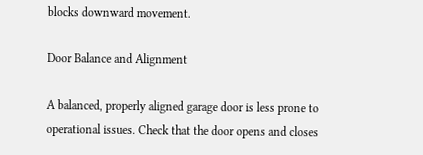blocks downward movement.

Door Balance and Alignment

A balanced, properly aligned garage door is less prone to operational issues. Check that the door opens and closes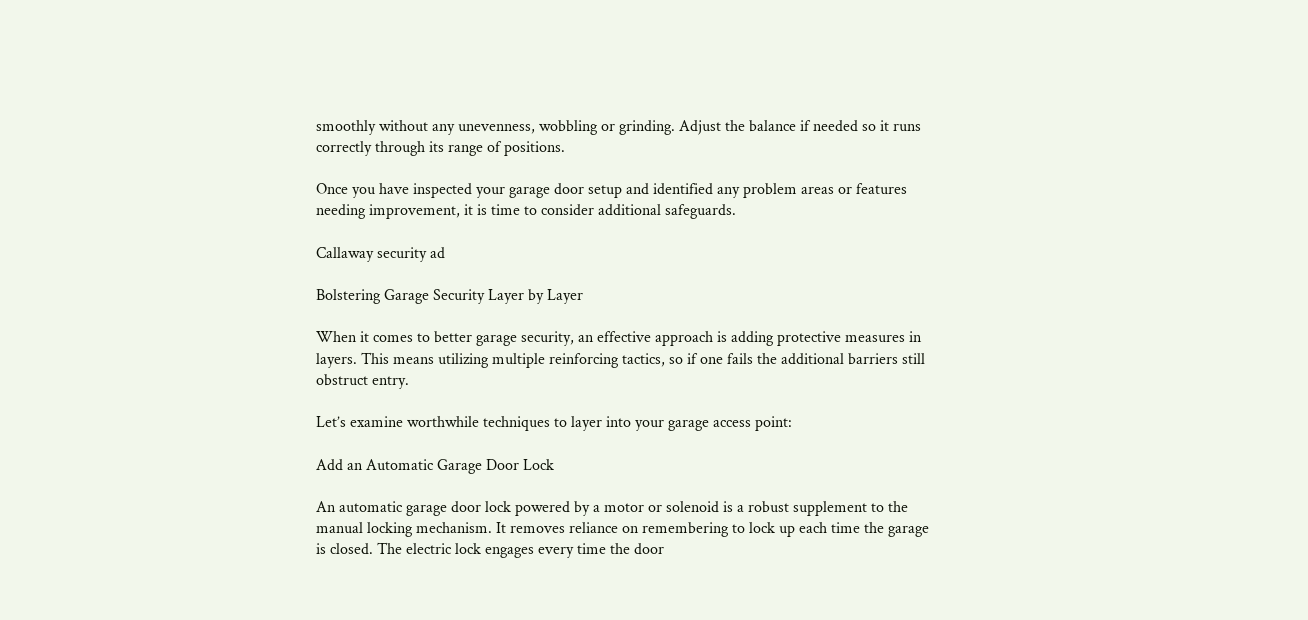smoothly without any unevenness, wobbling or grinding. Adjust the balance if needed so it runs correctly through its range of positions.

Once you have inspected your garage door setup and identified any problem areas or features needing improvement, it is time to consider additional safeguards.

Callaway security ad

Bolstering Garage Security Layer by Layer

When it comes to better garage security, an effective approach is adding protective measures in layers. This means utilizing multiple reinforcing tactics, so if one fails the additional barriers still obstruct entry.

Let’s examine worthwhile techniques to layer into your garage access point:

Add an Automatic Garage Door Lock

An automatic garage door lock powered by a motor or solenoid is a robust supplement to the manual locking mechanism. It removes reliance on remembering to lock up each time the garage is closed. The electric lock engages every time the door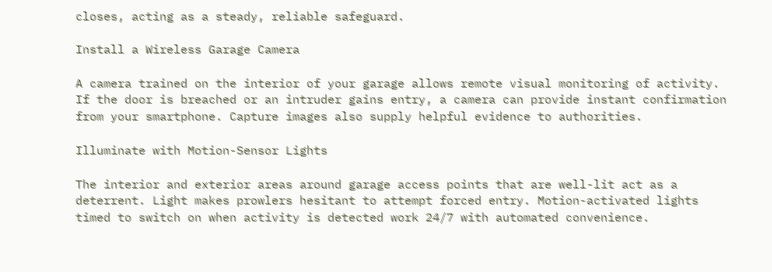closes, acting as a steady, reliable safeguard.

Install a Wireless Garage Camera

A camera trained on the interior of your garage allows remote visual monitoring of activity. If the door is breached or an intruder gains entry, a camera can provide instant confirmation from your smartphone. Capture images also supply helpful evidence to authorities.

Illuminate with Motion-Sensor Lights

The interior and exterior areas around garage access points that are well-lit act as a deterrent. Light makes prowlers hesitant to attempt forced entry. Motion-activated lights timed to switch on when activity is detected work 24/7 with automated convenience.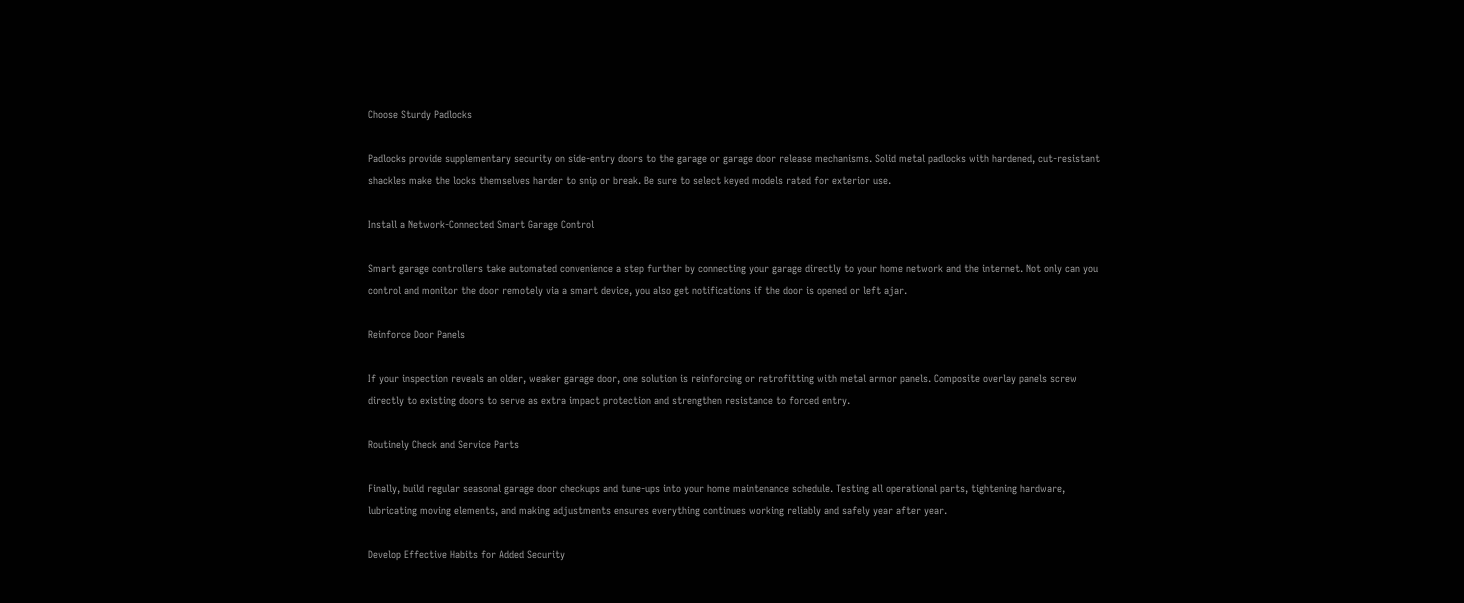Choose Sturdy Padlocks

Padlocks provide supplementary security on side-entry doors to the garage or garage door release mechanisms. Solid metal padlocks with hardened, cut-resistant shackles make the locks themselves harder to snip or break. Be sure to select keyed models rated for exterior use.

Install a Network-Connected Smart Garage Control

Smart garage controllers take automated convenience a step further by connecting your garage directly to your home network and the internet. Not only can you control and monitor the door remotely via a smart device, you also get notifications if the door is opened or left ajar.

Reinforce Door Panels

If your inspection reveals an older, weaker garage door, one solution is reinforcing or retrofitting with metal armor panels. Composite overlay panels screw directly to existing doors to serve as extra impact protection and strengthen resistance to forced entry.

Routinely Check and Service Parts

Finally, build regular seasonal garage door checkups and tune-ups into your home maintenance schedule. Testing all operational parts, tightening hardware, lubricating moving elements, and making adjustments ensures everything continues working reliably and safely year after year.

Develop Effective Habits for Added Security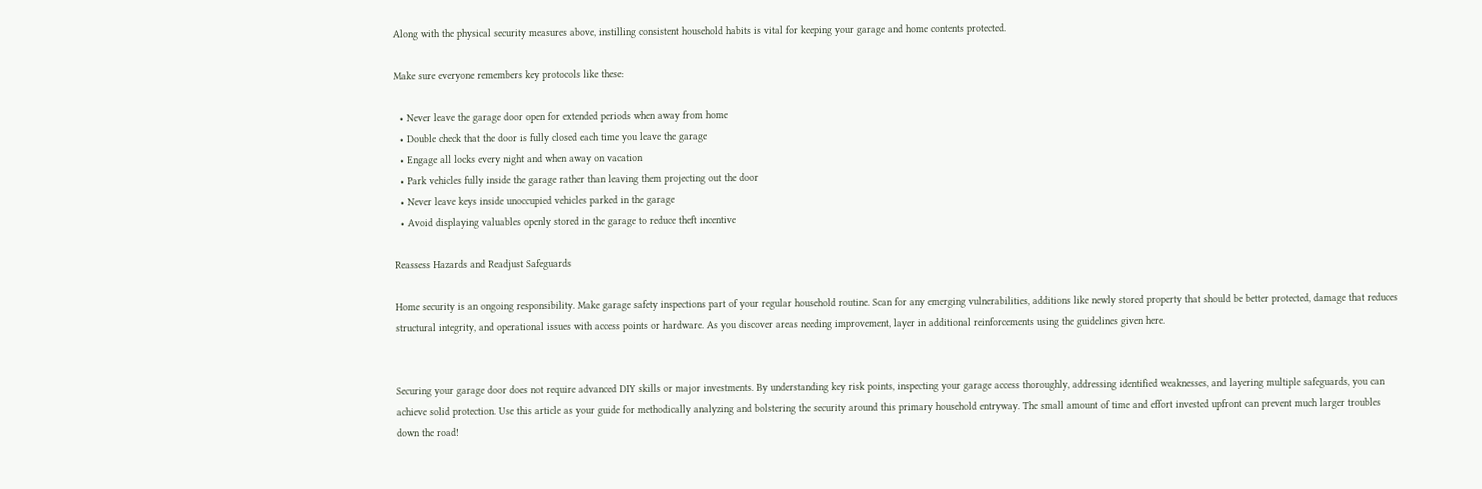Along with the physical security measures above, instilling consistent household habits is vital for keeping your garage and home contents protected.

Make sure everyone remembers key protocols like these:

  • Never leave the garage door open for extended periods when away from home
  • Double check that the door is fully closed each time you leave the garage
  • Engage all locks every night and when away on vacation
  • Park vehicles fully inside the garage rather than leaving them projecting out the door
  • Never leave keys inside unoccupied vehicles parked in the garage
  • Avoid displaying valuables openly stored in the garage to reduce theft incentive

Reassess Hazards and Readjust Safeguards

Home security is an ongoing responsibility. Make garage safety inspections part of your regular household routine. Scan for any emerging vulnerabilities, additions like newly stored property that should be better protected, damage that reduces structural integrity, and operational issues with access points or hardware. As you discover areas needing improvement, layer in additional reinforcements using the guidelines given here.


Securing your garage door does not require advanced DIY skills or major investments. By understanding key risk points, inspecting your garage access thoroughly, addressing identified weaknesses, and layering multiple safeguards, you can achieve solid protection. Use this article as your guide for methodically analyzing and bolstering the security around this primary household entryway. The small amount of time and effort invested upfront can prevent much larger troubles down the road!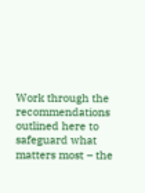Work through the recommendations outlined here to safeguard what matters most – the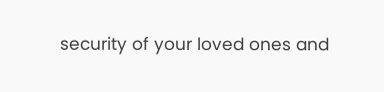security of your loved ones and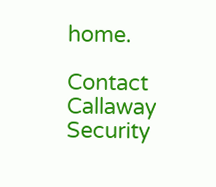home.

Contact Callaway Security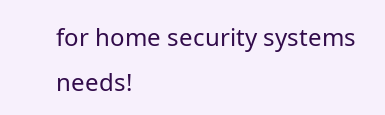for home security systems needs!